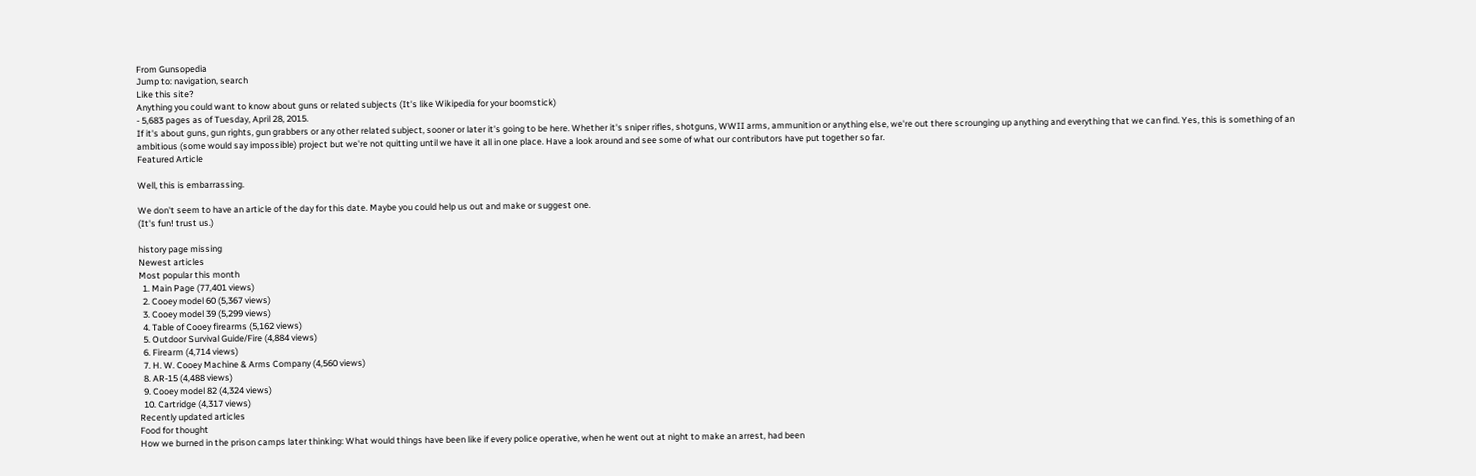From Gunsopedia
Jump to: navigation, search
Like this site?
Anything you could want to know about guns or related subjects (It's like Wikipedia for your boomstick)
- 5,683 pages as of Tuesday, April 28, 2015.
If it's about guns, gun rights, gun grabbers or any other related subject, sooner or later it's going to be here. Whether it's sniper rifles, shotguns, WWII arms, ammunition or anything else, we're out there scrounging up anything and everything that we can find. Yes, this is something of an ambitious (some would say impossible) project but we're not quitting until we have it all in one place. Have a look around and see some of what our contributors have put together so far.
Featured Article

Well, this is embarrassing.

We don't seem to have an article of the day for this date. Maybe you could help us out and make or suggest one.
(It's fun! trust us.)

history page missing
Newest articles
Most popular this month
  1. Main Page (77,401 views)
  2. Cooey model 60 (5,367 views)
  3. Cooey model 39 (5,299 views)
  4. Table of Cooey firearms (5,162 views)
  5. Outdoor Survival Guide/Fire (4,884 views)
  6. Firearm (4,714 views)
  7. H. W. Cooey Machine & Arms Company (4,560 views)
  8. AR-15 (4,488 views)
  9. Cooey model 82 (4,324 views)
  10. Cartridge (4,317 views)
Recently updated articles
Food for thought
How we burned in the prison camps later thinking: What would things have been like if every police operative, when he went out at night to make an arrest, had been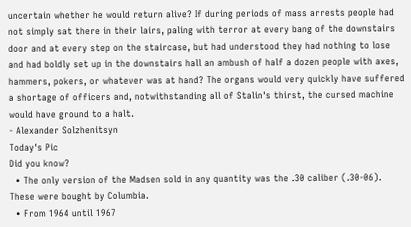uncertain whether he would return alive? If during periods of mass arrests people had not simply sat there in their lairs, paling with terror at every bang of the downstairs door and at every step on the staircase, but had understood they had nothing to lose and had boldly set up in the downstairs hall an ambush of half a dozen people with axes, hammers, pokers, or whatever was at hand? The organs would very quickly have suffered a shortage of officers and, notwithstanding all of Stalin's thirst, the cursed machine would have ground to a halt.
- Alexander Solzhenitsyn
Today's Pic
Did you know?
  • The only version of the Madsen sold in any quantity was the .30 caliber (.30-06). These were bought by Columbia.
  • From 1964 until 1967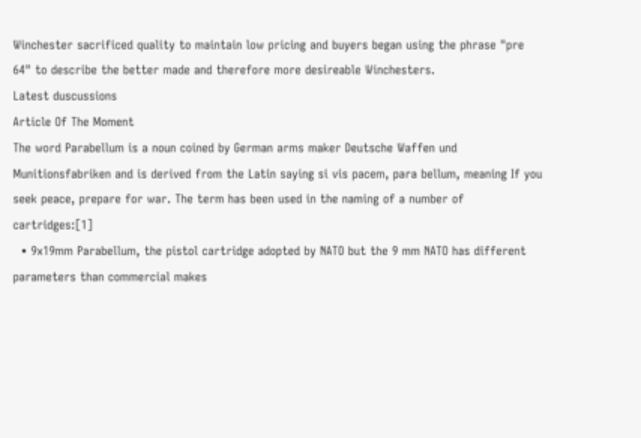Winchester sacrificed quality to maintain low pricing and buyers began using the phrase "pre 64" to describe the better made and therefore more desireable Winchesters.
Latest duscussions
Article Of The Moment
The word Parabellum is a noun coined by German arms maker Deutsche Waffen und Munitionsfabriken and is derived from the Latin saying si vis pacem, para bellum, meaning If you seek peace, prepare for war. The term has been used in the naming of a number of cartridges:[1]
  • 9x19mm Parabellum, the pistol cartridge adopted by NATO but the 9 mm NATO has different parameters than commercial makes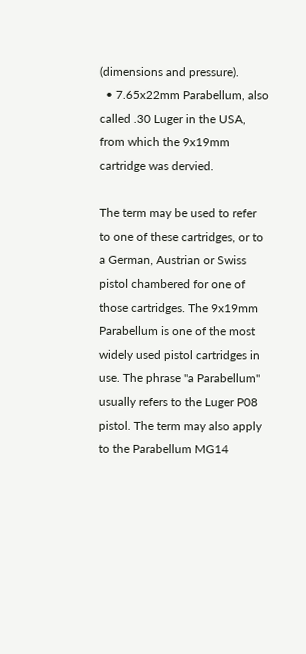(dimensions and pressure).
  • 7.65x22mm Parabellum, also called .30 Luger in the USA, from which the 9x19mm cartridge was dervied.

The term may be used to refer to one of these cartridges, or to a German, Austrian or Swiss pistol chambered for one of those cartridges. The 9x19mm Parabellum is one of the most widely used pistol cartridges in use. The phrase "a Parabellum" usually refers to the Luger P08 pistol. The term may also apply to the Parabellum MG14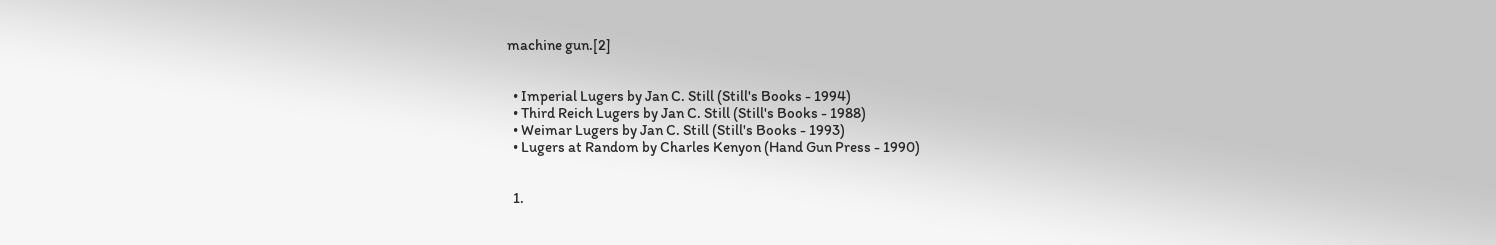machine gun.[2]


  • Imperial Lugers by Jan C. Still (Still's Books - 1994)
  • Third Reich Lugers by Jan C. Still (Still's Books - 1988)
  • Weimar Lugers by Jan C. Still (Still's Books - 1993)
  • Lugers at Random by Charles Kenyon (Hand Gun Press - 1990)


  1.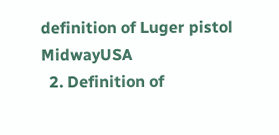definition of Luger pistol MidwayUSA
  2. Definition of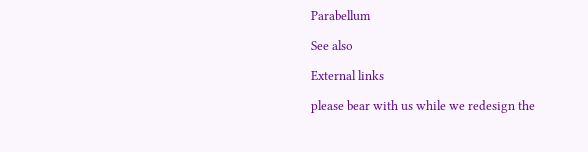Parabellum

See also

External links

please bear with us while we redesign the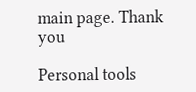main page. Thank you

Personal tools